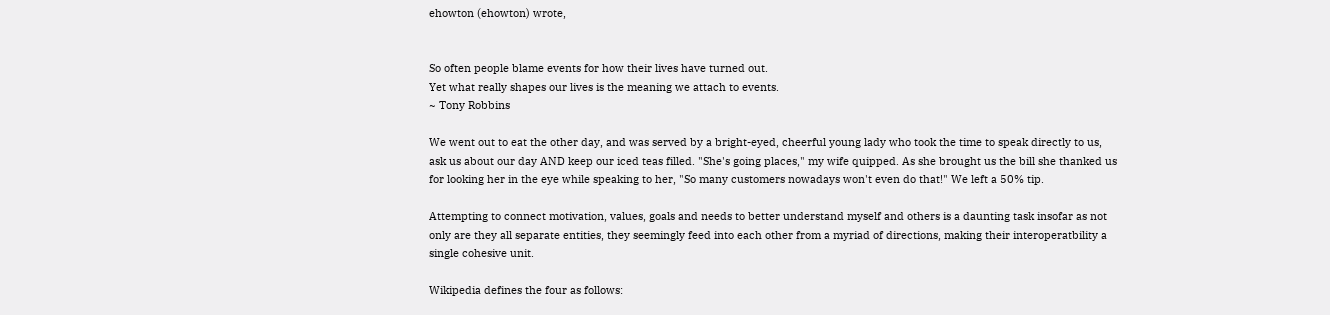ehowton (ehowton) wrote,


So often people blame events for how their lives have turned out.
Yet what really shapes our lives is the meaning we attach to events.
~ Tony Robbins

We went out to eat the other day, and was served by a bright-eyed, cheerful young lady who took the time to speak directly to us, ask us about our day AND keep our iced teas filled. "She's going places," my wife quipped. As she brought us the bill she thanked us for looking her in the eye while speaking to her, "So many customers nowadays won't even do that!" We left a 50% tip.

Attempting to connect motivation, values, goals and needs to better understand myself and others is a daunting task insofar as not only are they all separate entities, they seemingly feed into each other from a myriad of directions, making their interoperatbility a single cohesive unit.

Wikipedia defines the four as follows: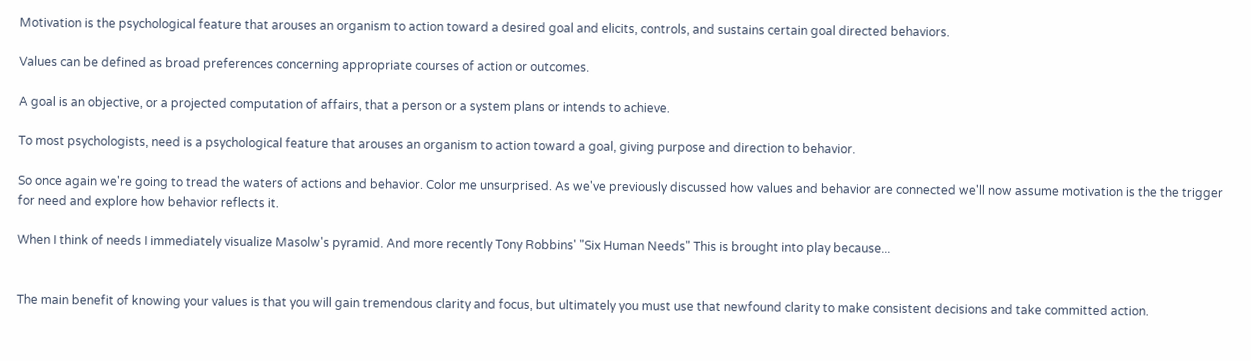Motivation is the psychological feature that arouses an organism to action toward a desired goal and elicits, controls, and sustains certain goal directed behaviors.

Values can be defined as broad preferences concerning appropriate courses of action or outcomes.

A goal is an objective, or a projected computation of affairs, that a person or a system plans or intends to achieve.

To most psychologists, need is a psychological feature that arouses an organism to action toward a goal, giving purpose and direction to behavior.

So once again we're going to tread the waters of actions and behavior. Color me unsurprised. As we've previously discussed how values and behavior are connected we'll now assume motivation is the the trigger for need and explore how behavior reflects it.

When I think of needs I immediately visualize Masolw's pyramid. And more recently Tony Robbins' "Six Human Needs" This is brought into play because...


The main benefit of knowing your values is that you will gain tremendous clarity and focus, but ultimately you must use that newfound clarity to make consistent decisions and take committed action.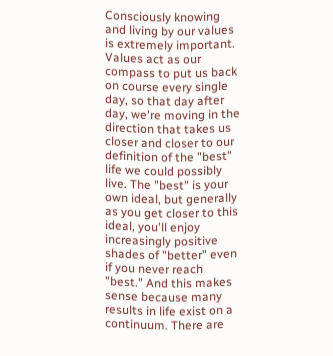Consciously knowing and living by our values is extremely important. Values act as our compass to put us back on course every single day, so that day after day, we're moving in the direction that takes us closer and closer to our definition of the "best" life we could possibly live. The "best" is your own ideal, but generally as you get closer to this ideal, you'll enjoy increasingly positive shades of "better" even if you never reach "best." And this makes sense because many results in life exist on a continuum. There are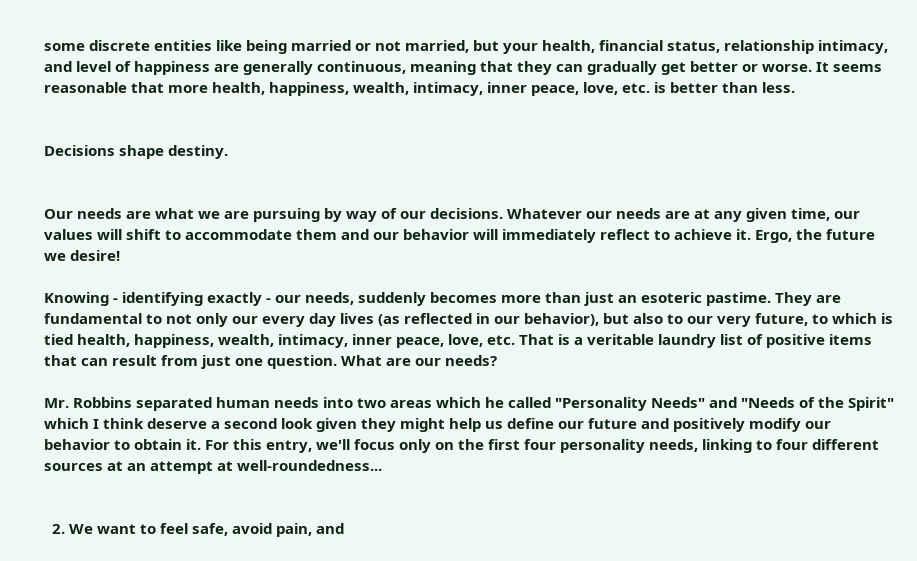some discrete entities like being married or not married, but your health, financial status, relationship intimacy, and level of happiness are generally continuous, meaning that they can gradually get better or worse. It seems reasonable that more health, happiness, wealth, intimacy, inner peace, love, etc. is better than less.


Decisions shape destiny.


Our needs are what we are pursuing by way of our decisions. Whatever our needs are at any given time, our values will shift to accommodate them and our behavior will immediately reflect to achieve it. Ergo, the future we desire!

Knowing - identifying exactly - our needs, suddenly becomes more than just an esoteric pastime. They are fundamental to not only our every day lives (as reflected in our behavior), but also to our very future, to which is tied health, happiness, wealth, intimacy, inner peace, love, etc. That is a veritable laundry list of positive items that can result from just one question. What are our needs?

Mr. Robbins separated human needs into two areas which he called "Personality Needs" and "Needs of the Spirit" which I think deserve a second look given they might help us define our future and positively modify our behavior to obtain it. For this entry, we'll focus only on the first four personality needs, linking to four different sources at an attempt at well-roundedness...


  2. We want to feel safe, avoid pain, and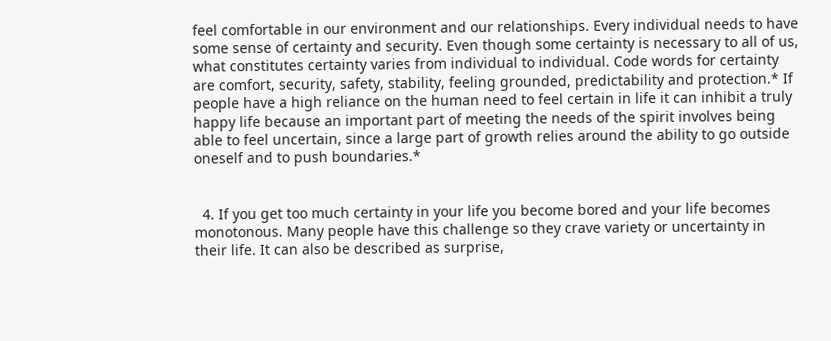feel comfortable in our environment and our relationships. Every individual needs to have some sense of certainty and security. Even though some certainty is necessary to all of us, what constitutes certainty varies from individual to individual. Code words for certainty are comfort, security, safety, stability, feeling grounded, predictability and protection.* If people have a high reliance on the human need to feel certain in life it can inhibit a truly happy life because an important part of meeting the needs of the spirit involves being able to feel uncertain, since a large part of growth relies around the ability to go outside oneself and to push boundaries.*


  4. If you get too much certainty in your life you become bored and your life becomes monotonous. Many people have this challenge so they crave variety or uncertainty in their life. It can also be described as surprise,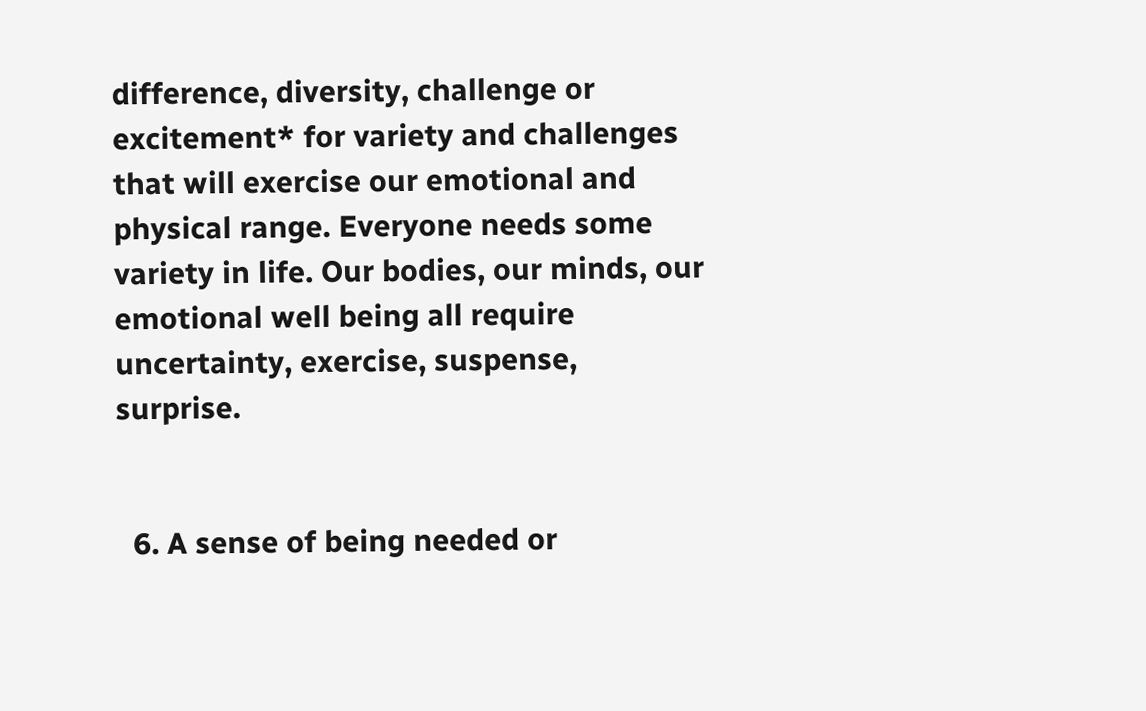difference, diversity, challenge or excitement* for variety and challenges that will exercise our emotional and physical range. Everyone needs some variety in life. Our bodies, our minds, our emotional well being all require uncertainty, exercise, suspense, surprise.


  6. A sense of being needed or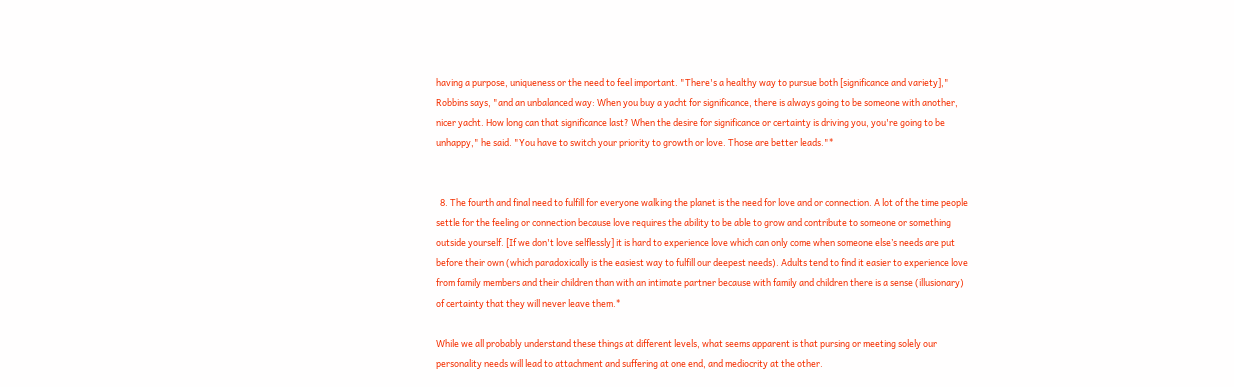having a purpose, uniqueness or the need to feel important. "There's a healthy way to pursue both [significance and variety]," Robbins says, "and an unbalanced way: When you buy a yacht for significance, there is always going to be someone with another, nicer yacht. How long can that significance last? When the desire for significance or certainty is driving you, you're going to be unhappy," he said. "You have to switch your priority to growth or love. Those are better leads."*


  8. The fourth and final need to fulfill for everyone walking the planet is the need for love and or connection. A lot of the time people settle for the feeling or connection because love requires the ability to be able to grow and contribute to someone or something outside yourself. [If we don't love selflessly] it is hard to experience love which can only come when someone else’s needs are put before their own (which paradoxically is the easiest way to fulfill our deepest needs). Adults tend to find it easier to experience love from family members and their children than with an intimate partner because with family and children there is a sense (illusionary) of certainty that they will never leave them.*

While we all probably understand these things at different levels, what seems apparent is that pursing or meeting solely our personality needs will lead to attachment and suffering at one end, and mediocrity at the other.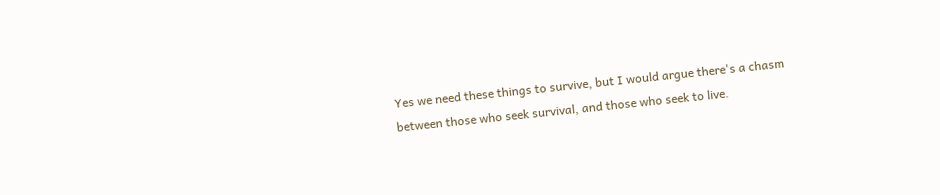Yes we need these things to survive, but I would argue there's a chasm between those who seek survival, and those who seek to live.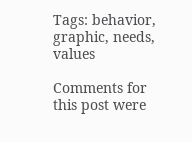Tags: behavior, graphic, needs, values

Comments for this post were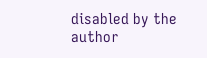disabled by the author